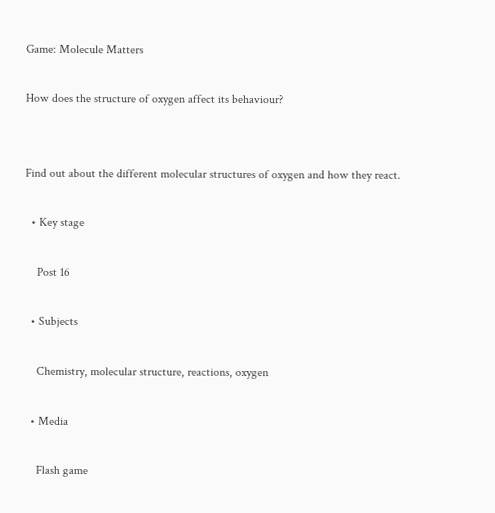Game: Molecule Matters

How does the structure of oxygen affect its behaviour?


Find out about the different molecular structures of oxygen and how they react.

  • Key stage

    Post 16

  • Subjects

    Chemistry, molecular structure, reactions, oxygen

  • Media

    Flash game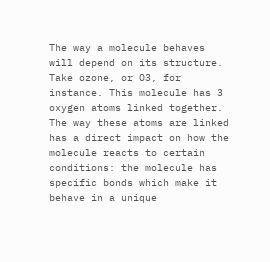The way a molecule behaves will depend on its structure. Take ozone, or O3, for instance. This molecule has 3 oxygen atoms linked together. The way these atoms are linked has a direct impact on how the molecule reacts to certain conditions: the molecule has specific bonds which make it behave in a unique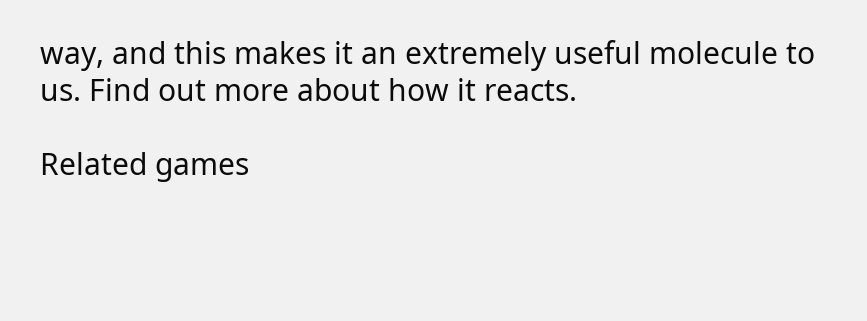way, and this makes it an extremely useful molecule to us. Find out more about how it reacts.

Related games